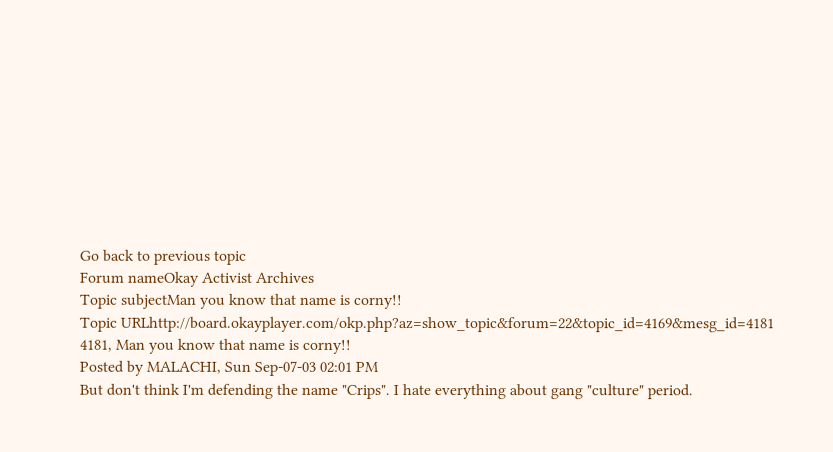Go back to previous topic
Forum nameOkay Activist Archives
Topic subjectMan you know that name is corny!!
Topic URLhttp://board.okayplayer.com/okp.php?az=show_topic&forum=22&topic_id=4169&mesg_id=4181
4181, Man you know that name is corny!!
Posted by MALACHI, Sun Sep-07-03 02:01 PM
But don't think I'm defending the name "Crips". I hate everything about gang "culture" period.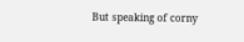But speaking of corny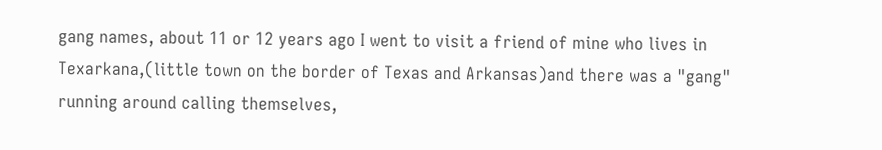gang names, about 11 or 12 years ago I went to visit a friend of mine who lives in Texarkana,(little town on the border of Texas and Arkansas)and there was a "gang" running around calling themselves,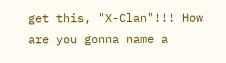get this, "X-Clan"!!! How are you gonna name a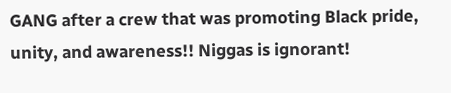GANG after a crew that was promoting Black pride, unity, and awareness!! Niggas is ignorant!